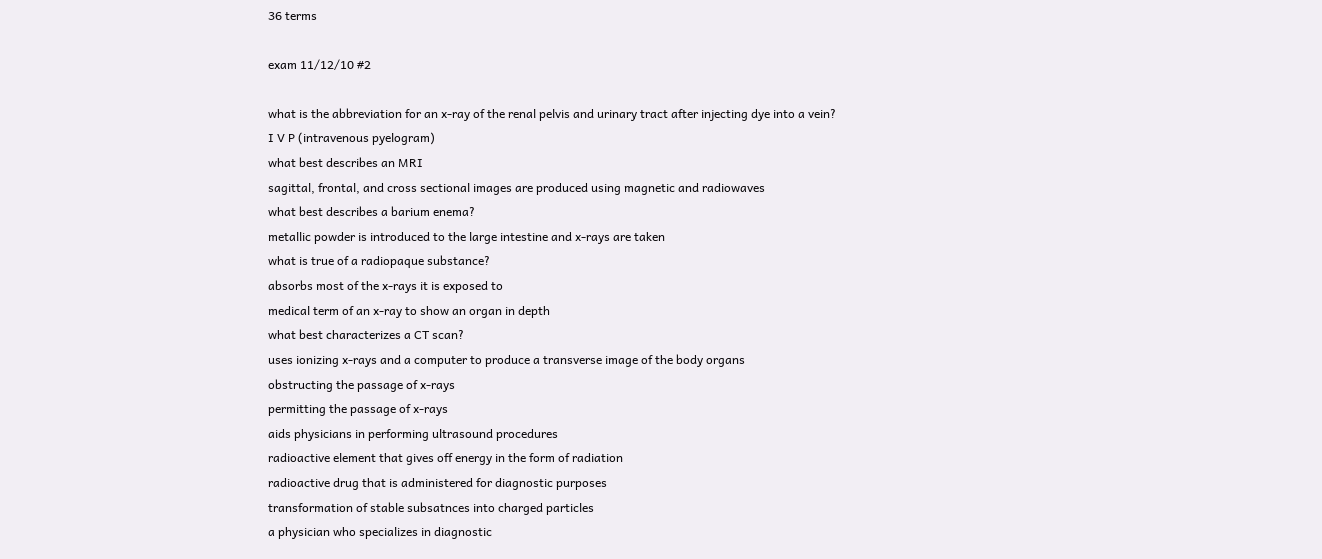36 terms

exam 11/12/10 #2

what is the abbreviation for an x-ray of the renal pelvis and urinary tract after injecting dye into a vein?
I V P (intravenous pyelogram)
what best describes an MRI
sagittal, frontal, and cross sectional images are produced using magnetic and radiowaves
what best describes a barium enema?
metallic powder is introduced to the large intestine and x-rays are taken
what is true of a radiopaque substance?
absorbs most of the x-rays it is exposed to
medical term of an x-ray to show an organ in depth
what best characterizes a CT scan?
uses ionizing x-rays and a computer to produce a transverse image of the body organs
obstructing the passage of x-rays
permitting the passage of x-rays
aids physicians in performing ultrasound procedures
radioactive element that gives off energy in the form of radiation
radioactive drug that is administered for diagnostic purposes
transformation of stable subsatnces into charged particles
a physician who specializes in diagnostic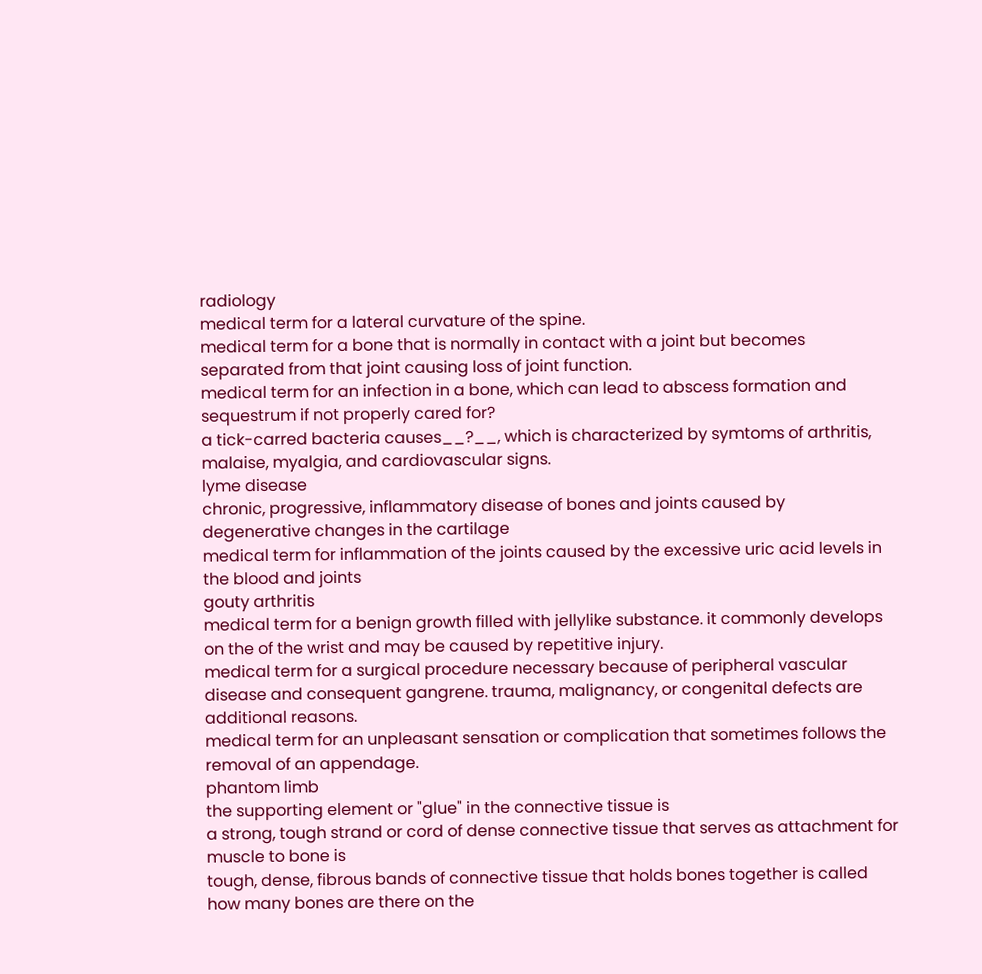radiology
medical term for a lateral curvature of the spine.
medical term for a bone that is normally in contact with a joint but becomes separated from that joint causing loss of joint function.
medical term for an infection in a bone, which can lead to abscess formation and sequestrum if not properly cared for?
a tick-carred bacteria causes__?__, which is characterized by symtoms of arthritis, malaise, myalgia, and cardiovascular signs.
lyme disease
chronic, progressive, inflammatory disease of bones and joints caused by degenerative changes in the cartilage
medical term for inflammation of the joints caused by the excessive uric acid levels in the blood and joints
gouty arthritis
medical term for a benign growth filled with jellylike substance. it commonly develops on the of the wrist and may be caused by repetitive injury.
medical term for a surgical procedure necessary because of peripheral vascular disease and consequent gangrene. trauma, malignancy, or congenital defects are additional reasons.
medical term for an unpleasant sensation or complication that sometimes follows the removal of an appendage.
phantom limb
the supporting element or "glue" in the connective tissue is
a strong, tough strand or cord of dense connective tissue that serves as attachment for muscle to bone is
tough, dense, fibrous bands of connective tissue that holds bones together is called
how many bones are there on the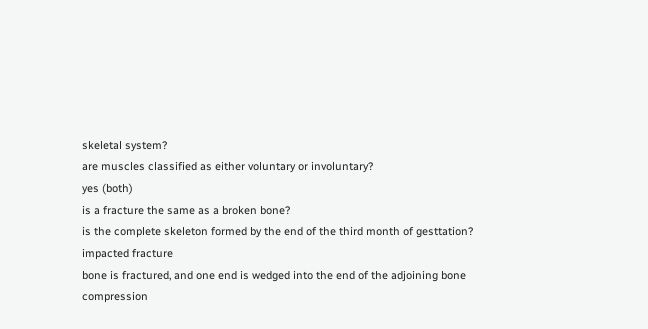skeletal system?
are muscles classified as either voluntary or involuntary?
yes (both)
is a fracture the same as a broken bone?
is the complete skeleton formed by the end of the third month of gesttation?
impacted fracture
bone is fractured, and one end is wedged into the end of the adjoining bone
compression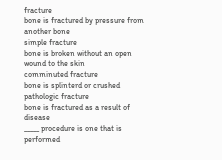fracture
bone is fractured by pressure from another bone
simple fracture
bone is broken without an open wound to the skin
comminuted fracture
bone is splinterd or crushed
pathologic fracture
bone is fractured as a result of disease
_____ procedure is one that is performed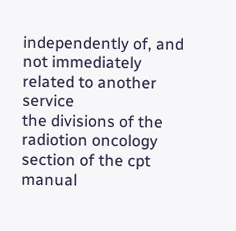independently of, and not immediately related to another service
the divisions of the radiotion oncology section of the cpt manual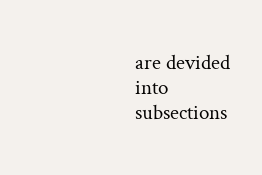are devided into subsections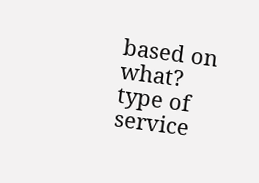based on what?
type of service